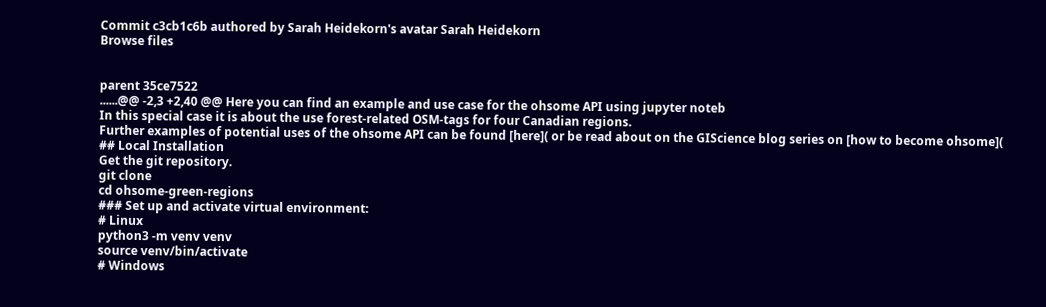Commit c3cb1c6b authored by Sarah Heidekorn's avatar Sarah Heidekorn
Browse files


parent 35ce7522
......@@ -2,3 +2,40 @@ Here you can find an example and use case for the ohsome API using jupyter noteb
In this special case it is about the use forest-related OSM-tags for four Canadian regions.
Further examples of potential uses of the ohsome API can be found [here]( or be read about on the GIScience blog series on [how to become ohsome](
## Local Installation
Get the git repository.
git clone
cd ohsome-green-regions
### Set up and activate virtual environment:
# Linux
python3 -m venv venv
source venv/bin/activate
# Windows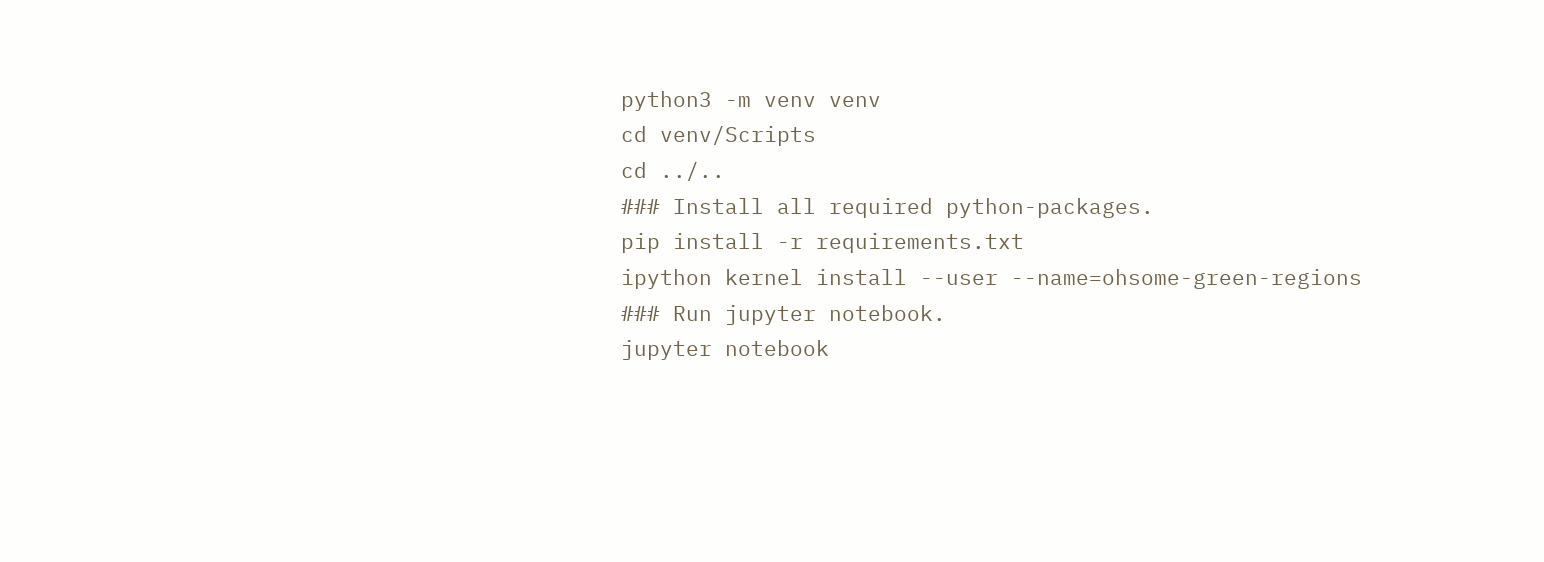python3 -m venv venv
cd venv/Scripts
cd ../..
### Install all required python-packages.
pip install -r requirements.txt
ipython kernel install --user --name=ohsome-green-regions
### Run jupyter notebook.
jupyter notebook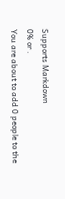Supports Markdown
0% or .
You are about to add 0 people to the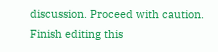discussion. Proceed with caution.
Finish editing this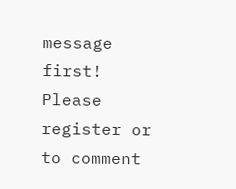message first!
Please register or to comment